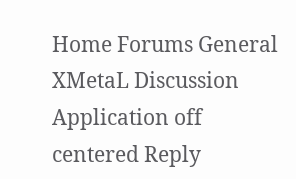Home Forums General XMetaL Discussion Application off centered Reply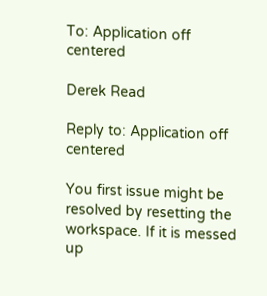To: Application off centered

Derek Read

Reply to: Application off centered

You first issue might be resolved by resetting the workspace. If it is messed up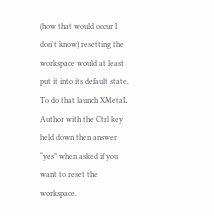(how that would occur I don't know) resetting the workspace would at least put it into its default state. To do that launch XMetaL Author with the Ctrl key held down then answer “yes” when asked if you want to reset the workspace.